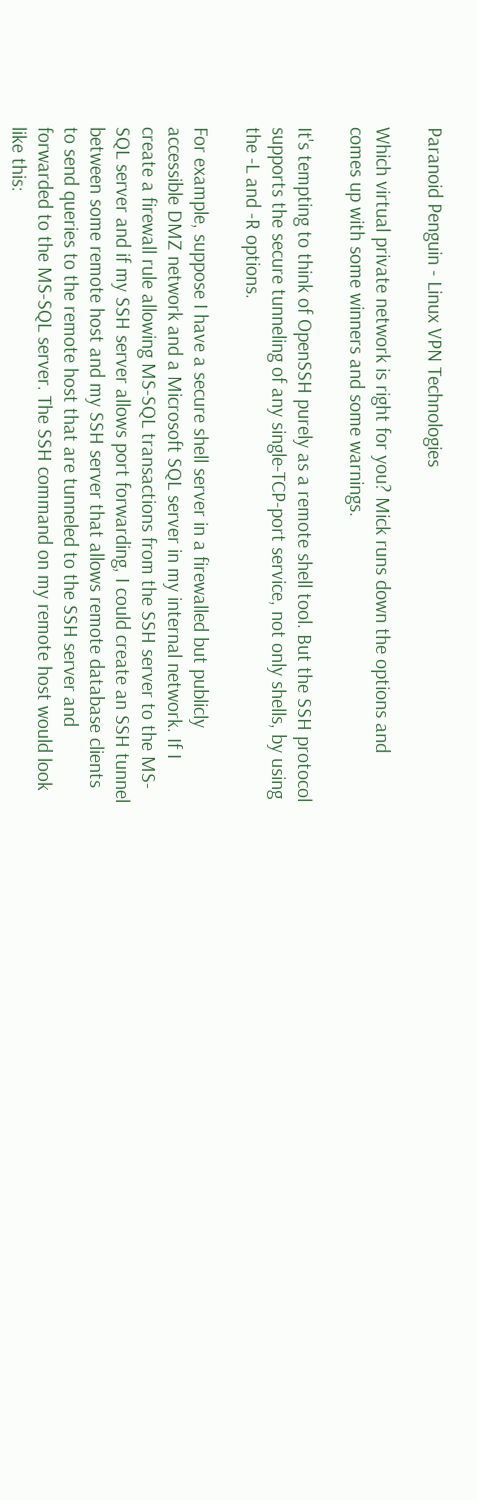Paranoid Penguin - Linux VPN Technologies

Which virtual private network is right for you? Mick runs down the options and comes up with some winners and some warnings.

It's tempting to think of OpenSSH purely as a remote shell tool. But the SSH protocol supports the secure tunneling of any single-TCP-port service, not only shells, by using the -L and -R options.

For example, suppose I have a secure shell server in a firewalled but publicly accessible DMZ network and a Microsoft SQL server in my internal network. If I create a firewall rule allowing MS-SQL transactions from the SSH server to the MS-SQL server and if my SSH server allows port forwarding, I could create an SSH tunnel between some remote host and my SSH server that allows remote database clients to send queries to the remote host that are tunneled to the SSH server and forwarded to the MS-SQL server. The SSH command on my remote host would look like this: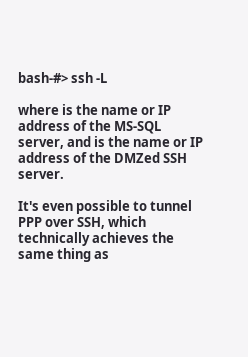bash-#> ssh -L

where is the name or IP address of the MS-SQL server, and is the name or IP address of the DMZed SSH server.

It's even possible to tunnel PPP over SSH, which technically achieves the same thing as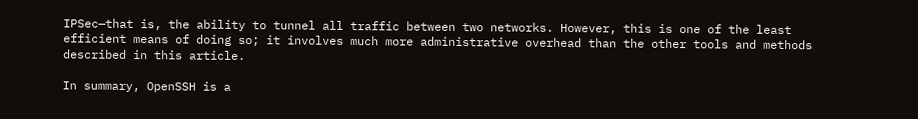IPSec—that is, the ability to tunnel all traffic between two networks. However, this is one of the least efficient means of doing so; it involves much more administrative overhead than the other tools and methods described in this article.

In summary, OpenSSH is a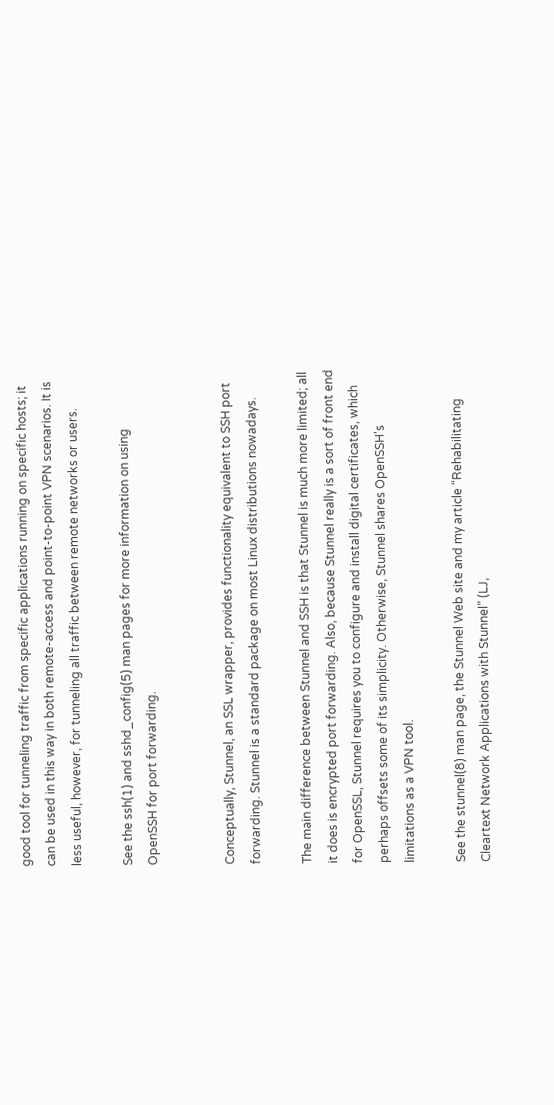good tool for tunneling traffic from specific applications running on specific hosts; it can be used in this way in both remote-access and point-to-point VPN scenarios. It is less useful, however, for tunneling all traffic between remote networks or users.

See the ssh(1) and sshd_config(5) man pages for more information on using OpenSSH for port forwarding.


Conceptually, Stunnel, an SSL wrapper, provides functionality equivalent to SSH port forwarding. Stunnel is a standard package on most Linux distributions nowadays.

The main difference between Stunnel and SSH is that Stunnel is much more limited; all it does is encrypted port forwarding. Also, because Stunnel really is a sort of front end for OpenSSL, Stunnel requires you to configure and install digital certificates, which perhaps offsets some of its simplicity. Otherwise, Stunnel shares OpenSSH's limitations as a VPN tool.

See the stunnel(8) man page, the Stunnel Web site and my article “Rehabilitating Cleartext Network Applications with Stunnel” (LJ,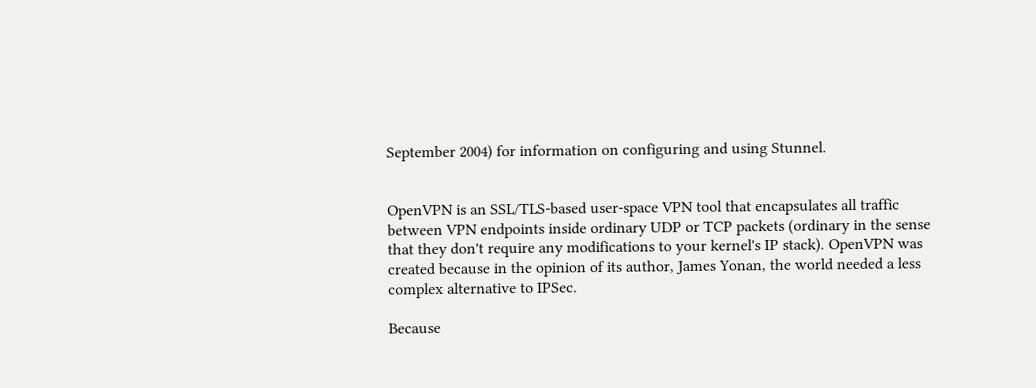September 2004) for information on configuring and using Stunnel.


OpenVPN is an SSL/TLS-based user-space VPN tool that encapsulates all traffic between VPN endpoints inside ordinary UDP or TCP packets (ordinary in the sense that they don't require any modifications to your kernel's IP stack). OpenVPN was created because in the opinion of its author, James Yonan, the world needed a less complex alternative to IPSec.

Because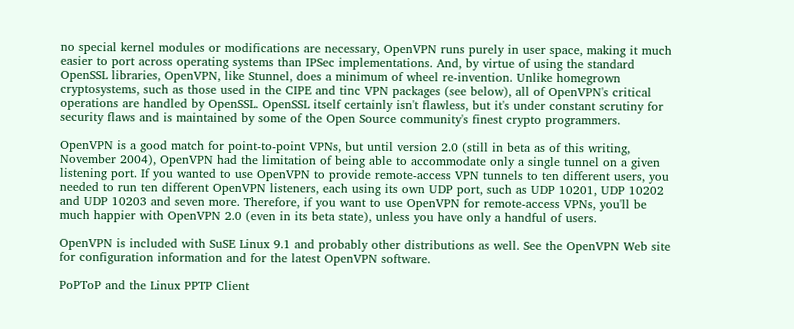no special kernel modules or modifications are necessary, OpenVPN runs purely in user space, making it much easier to port across operating systems than IPSec implementations. And, by virtue of using the standard OpenSSL libraries, OpenVPN, like Stunnel, does a minimum of wheel re-invention. Unlike homegrown cryptosystems, such as those used in the CIPE and tinc VPN packages (see below), all of OpenVPN's critical operations are handled by OpenSSL. OpenSSL itself certainly isn't flawless, but it's under constant scrutiny for security flaws and is maintained by some of the Open Source community's finest crypto programmers.

OpenVPN is a good match for point-to-point VPNs, but until version 2.0 (still in beta as of this writing, November 2004), OpenVPN had the limitation of being able to accommodate only a single tunnel on a given listening port. If you wanted to use OpenVPN to provide remote-access VPN tunnels to ten different users, you needed to run ten different OpenVPN listeners, each using its own UDP port, such as UDP 10201, UDP 10202 and UDP 10203 and seven more. Therefore, if you want to use OpenVPN for remote-access VPNs, you'll be much happier with OpenVPN 2.0 (even in its beta state), unless you have only a handful of users.

OpenVPN is included with SuSE Linux 9.1 and probably other distributions as well. See the OpenVPN Web site for configuration information and for the latest OpenVPN software.

PoPToP and the Linux PPTP Client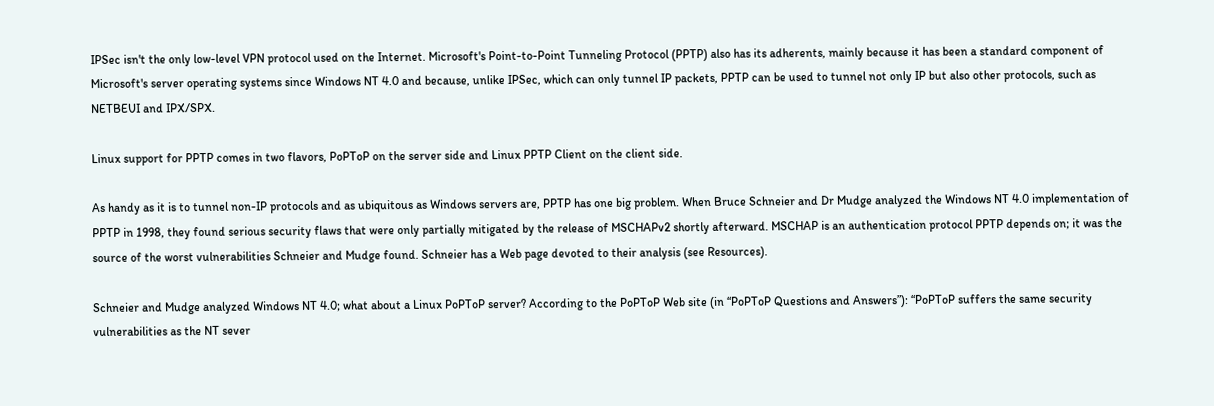IPSec isn't the only low-level VPN protocol used on the Internet. Microsoft's Point-to-Point Tunneling Protocol (PPTP) also has its adherents, mainly because it has been a standard component of Microsoft's server operating systems since Windows NT 4.0 and because, unlike IPSec, which can only tunnel IP packets, PPTP can be used to tunnel not only IP but also other protocols, such as NETBEUI and IPX/SPX.

Linux support for PPTP comes in two flavors, PoPToP on the server side and Linux PPTP Client on the client side.

As handy as it is to tunnel non-IP protocols and as ubiquitous as Windows servers are, PPTP has one big problem. When Bruce Schneier and Dr Mudge analyzed the Windows NT 4.0 implementation of PPTP in 1998, they found serious security flaws that were only partially mitigated by the release of MSCHAPv2 shortly afterward. MSCHAP is an authentication protocol PPTP depends on; it was the source of the worst vulnerabilities Schneier and Mudge found. Schneier has a Web page devoted to their analysis (see Resources).

Schneier and Mudge analyzed Windows NT 4.0; what about a Linux PoPToP server? According to the PoPToP Web site (in “PoPToP Questions and Answers”): “PoPToP suffers the same security vulnerabilities as the NT sever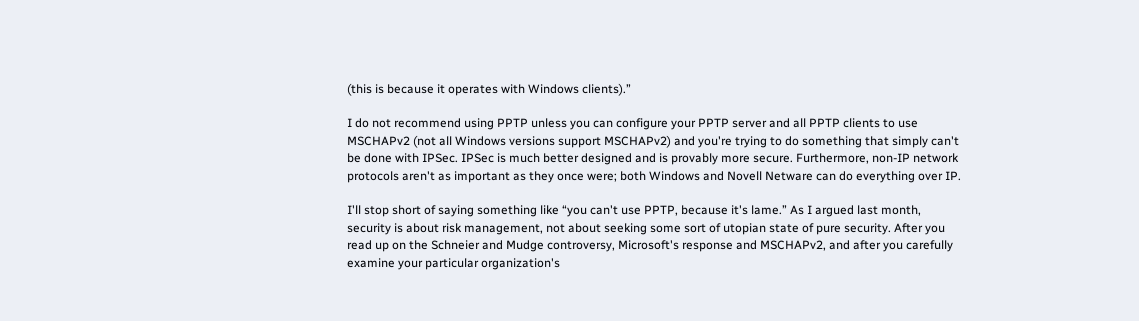(this is because it operates with Windows clients).”

I do not recommend using PPTP unless you can configure your PPTP server and all PPTP clients to use MSCHAPv2 (not all Windows versions support MSCHAPv2) and you're trying to do something that simply can't be done with IPSec. IPSec is much better designed and is provably more secure. Furthermore, non-IP network protocols aren't as important as they once were; both Windows and Novell Netware can do everything over IP.

I'll stop short of saying something like “you can't use PPTP, because it's lame.” As I argued last month, security is about risk management, not about seeking some sort of utopian state of pure security. After you read up on the Schneier and Mudge controversy, Microsoft's response and MSCHAPv2, and after you carefully examine your particular organization's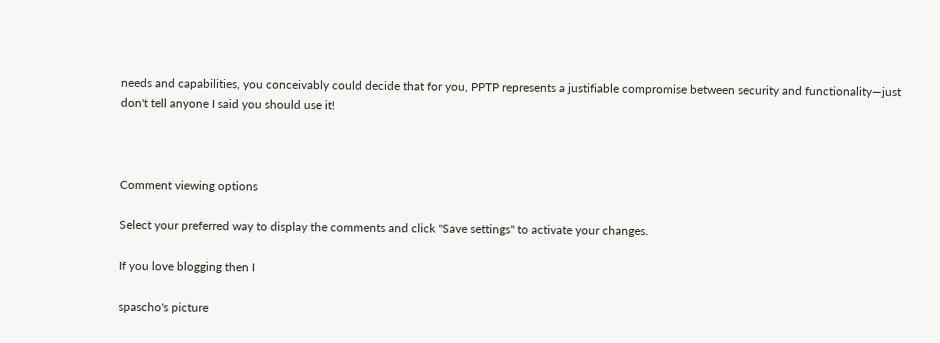needs and capabilities, you conceivably could decide that for you, PPTP represents a justifiable compromise between security and functionality—just don't tell anyone I said you should use it!



Comment viewing options

Select your preferred way to display the comments and click "Save settings" to activate your changes.

If you love blogging then I

spascho's picture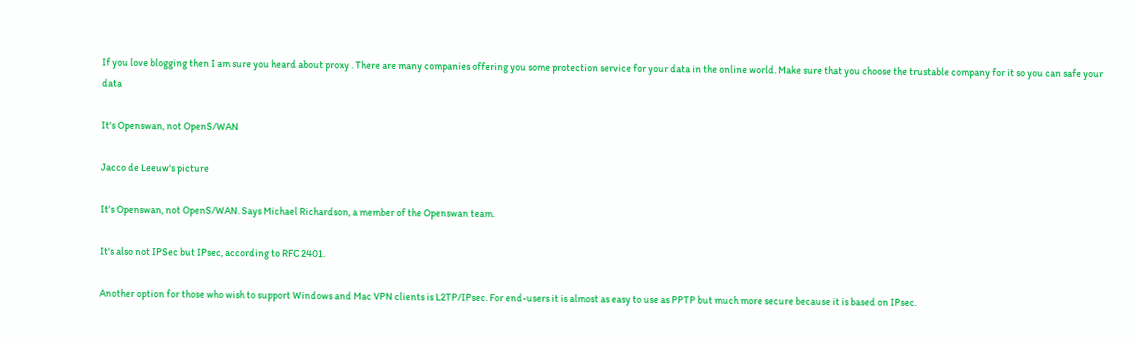If you love blogging then I am sure you heard about proxy . There are many companies offering you some protection service for your data in the online world. Make sure that you choose the trustable company for it so you can safe your data

It's Openswan, not OpenS/WAN

Jacco de Leeuw's picture

It's Openswan, not OpenS/WAN. Says Michael Richardson, a member of the Openswan team.

It's also not IPSec but IPsec, according to RFC 2401.

Another option for those who wish to support Windows and Mac VPN clients is L2TP/IPsec. For end-users it is almost as easy to use as PPTP but much more secure because it is based on IPsec.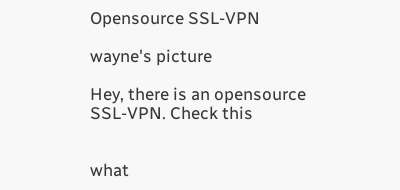Opensource SSL-VPN

wayne's picture

Hey, there is an opensource SSL-VPN. Check this


what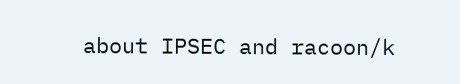about IPSEC and racoon/k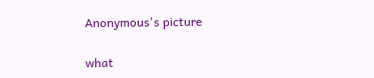Anonymous's picture

what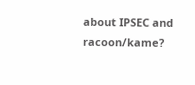about IPSEC and racoon/kame?